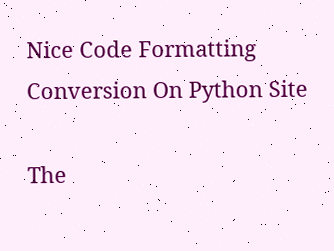Nice Code Formatting Conversion On Python Site

The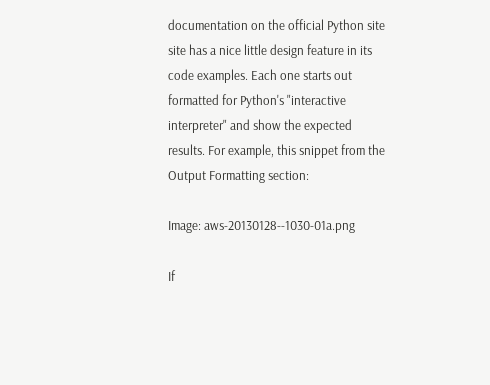documentation on the official Python site site has a nice little design feature in its code examples. Each one starts out formatted for Python's "interactive interpreter" and show the expected results. For example, this snippet from the Output Formatting section:

Image: aws-20130128--1030-01a.png

If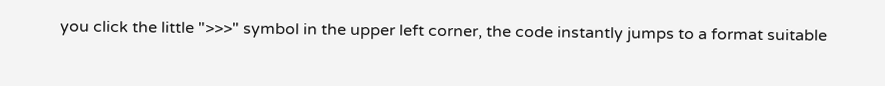you click the little ">>>" symbol in the upper left corner, the code instantly jumps to a format suitable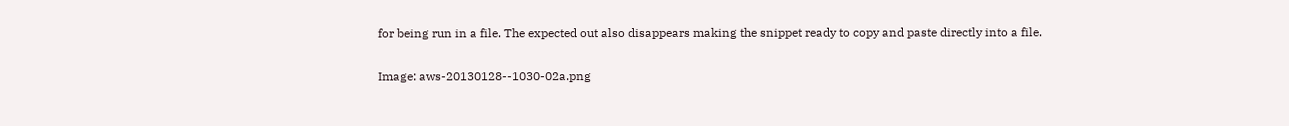for being run in a file. The expected out also disappears making the snippet ready to copy and paste directly into a file.

Image: aws-20130128--1030-02a.png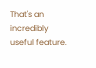That's an incredibly useful feature.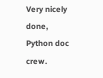Very nicely done, Python doc crew.